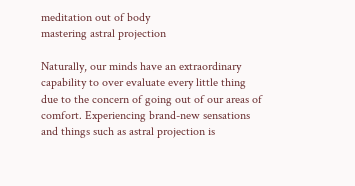meditation out of body
mastering astral projection

Naturally, our minds have an extraordinary capability to over evaluate every little thing due to the concern of going out of our areas of comfort. Experiencing brand-new sensations and things such as astral projection is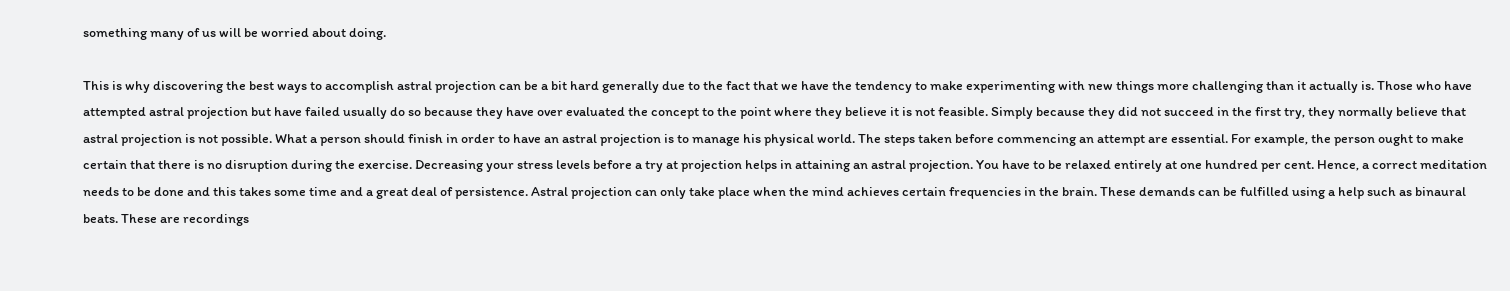something many of us will be worried about doing.

This is why discovering the best ways to accomplish astral projection can be a bit hard generally due to the fact that we have the tendency to make experimenting with new things more challenging than it actually is. Those who have attempted astral projection but have failed usually do so because they have over evaluated the concept to the point where they believe it is not feasible. Simply because they did not succeed in the first try, they normally believe that astral projection is not possible. What a person should finish in order to have an astral projection is to manage his physical world. The steps taken before commencing an attempt are essential. For example, the person ought to make certain that there is no disruption during the exercise. Decreasing your stress levels before a try at projection helps in attaining an astral projection. You have to be relaxed entirely at one hundred per cent. Hence, a correct meditation needs to be done and this takes some time and a great deal of persistence. Astral projection can only take place when the mind achieves certain frequencies in the brain. These demands can be fulfilled using a help such as binaural beats. These are recordings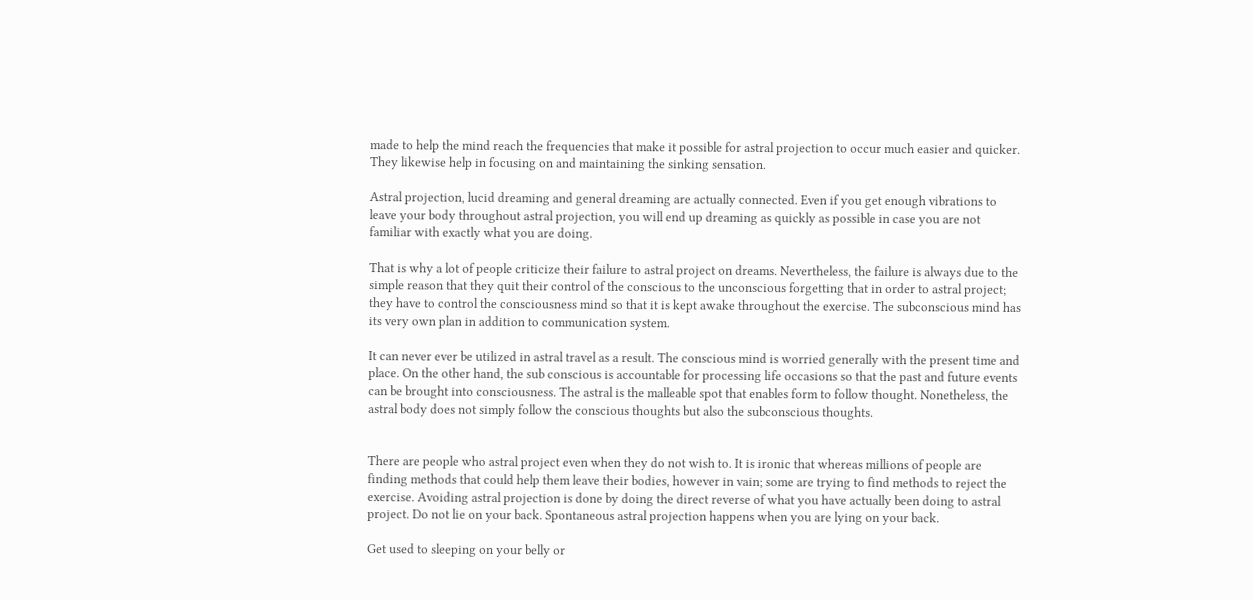made to help the mind reach the frequencies that make it possible for astral projection to occur much easier and quicker. They likewise help in focusing on and maintaining the sinking sensation.

Astral projection, lucid dreaming and general dreaming are actually connected. Even if you get enough vibrations to leave your body throughout astral projection, you will end up dreaming as quickly as possible in case you are not familiar with exactly what you are doing.

That is why a lot of people criticize their failure to astral project on dreams. Nevertheless, the failure is always due to the simple reason that they quit their control of the conscious to the unconscious forgetting that in order to astral project; they have to control the consciousness mind so that it is kept awake throughout the exercise. The subconscious mind has its very own plan in addition to communication system.

It can never ever be utilized in astral travel as a result. The conscious mind is worried generally with the present time and place. On the other hand, the sub conscious is accountable for processing life occasions so that the past and future events can be brought into consciousness. The astral is the malleable spot that enables form to follow thought. Nonetheless, the astral body does not simply follow the conscious thoughts but also the subconscious thoughts.


There are people who astral project even when they do not wish to. It is ironic that whereas millions of people are finding methods that could help them leave their bodies, however in vain; some are trying to find methods to reject the exercise. Avoiding astral projection is done by doing the direct reverse of what you have actually been doing to astral project. Do not lie on your back. Spontaneous astral projection happens when you are lying on your back.

Get used to sleeping on your belly or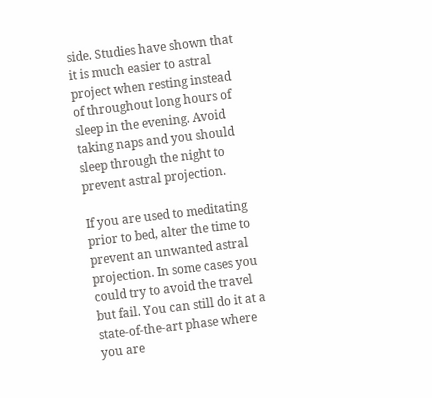side. Studies have shown that it is much easier to astral project when resting instead of throughout long hours of sleep in the evening. Avoid taking naps and you should sleep through the night to prevent astral projection.

If you are used to meditating prior to bed, alter the time to prevent an unwanted astral projection. In some cases you could try to avoid the travel but fail. You can still do it at a state-of-the-art phase where you are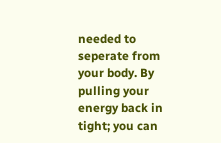needed to seperate from your body. By pulling your energy back in tight; you can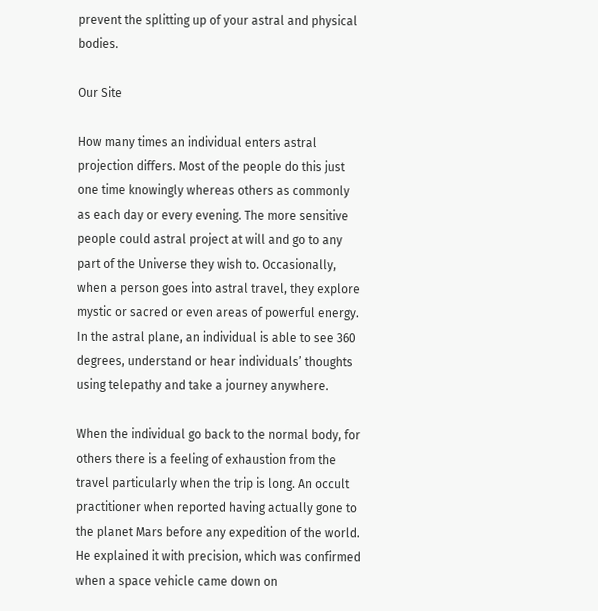prevent the splitting up of your astral and physical bodies.

Our Site

How many times an individual enters astral projection differs. Most of the people do this just one time knowingly whereas others as commonly as each day or every evening. The more sensitive people could astral project at will and go to any part of the Universe they wish to. Occasionally, when a person goes into astral travel, they explore mystic or sacred or even areas of powerful energy. In the astral plane, an individual is able to see 360 degrees, understand or hear individuals’ thoughts using telepathy and take a journey anywhere.

When the individual go back to the normal body, for others there is a feeling of exhaustion from the travel particularly when the trip is long. An occult practitioner when reported having actually gone to the planet Mars before any expedition of the world. He explained it with precision, which was confirmed when a space vehicle came down on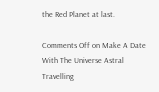the Red Planet at last.

Comments Off on Make A Date With The Universe Astral Travelling